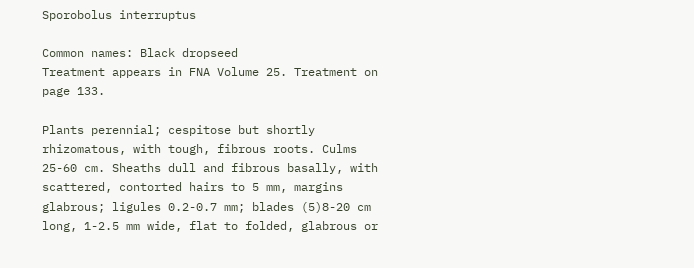Sporobolus interruptus

Common names: Black dropseed
Treatment appears in FNA Volume 25. Treatment on page 133.

Plants perennial; cespitose but shortly rhizomatous, with tough, fibrous roots. Culms 25-60 cm. Sheaths dull and fibrous basally, with scattered, contorted hairs to 5 mm, margins glabrous; ligules 0.2-0.7 mm; blades (5)8-20 cm long, 1-2.5 mm wide, flat to folded, glabrous or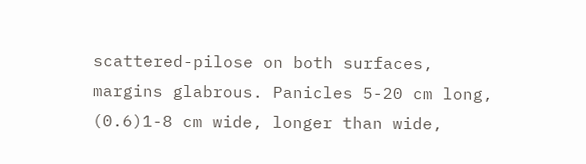scattered-pilose on both surfaces, margins glabrous. Panicles 5-20 cm long, (0.6)1-8 cm wide, longer than wide,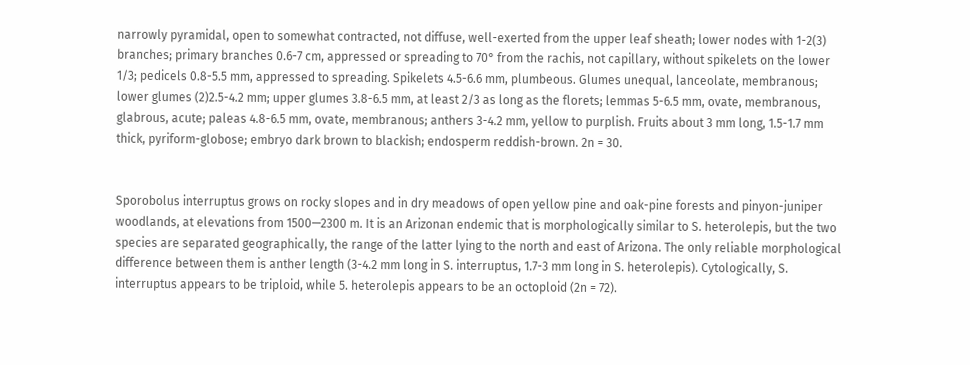narrowly pyramidal, open to somewhat contracted, not diffuse, well-exerted from the upper leaf sheath; lower nodes with 1-2(3) branches; primary branches 0.6-7 cm, appressed or spreading to 70° from the rachis, not capillary, without spikelets on the lower 1/3; pedicels 0.8-5.5 mm, appressed to spreading. Spikelets 4.5-6.6 mm, plumbeous. Glumes unequal, lanceolate, membranous; lower glumes (2)2.5-4.2 mm; upper glumes 3.8-6.5 mm, at least 2/3 as long as the florets; lemmas 5-6.5 mm, ovate, membranous, glabrous, acute; paleas 4.8-6.5 mm, ovate, membranous; anthers 3-4.2 mm, yellow to purplish. Fruits about 3 mm long, 1.5-1.7 mm thick, pyriform-globose; embryo dark brown to blackish; endosperm reddish-brown. 2n = 30.


Sporobolus interruptus grows on rocky slopes and in dry meadows of open yellow pine and oak-pine forests and pinyon-juniper woodlands, at elevations from 1500—2300 m. It is an Arizonan endemic that is morphologically similar to S. heterolepis, but the two species are separated geographically, the range of the latter lying to the north and east of Arizona. The only reliable morphological difference between them is anther length (3-4.2 mm long in S. interruptus, 1.7-3 mm long in S. heterolepis). Cytologically, S. interruptus appears to be triploid, while 5. heterolepis appears to be an octoploid (2n = 72).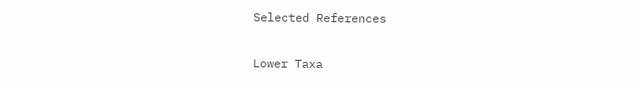Selected References


Lower Taxa